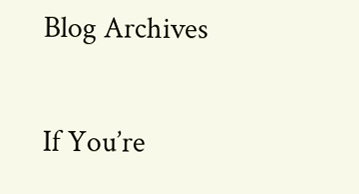Blog Archives

If You’re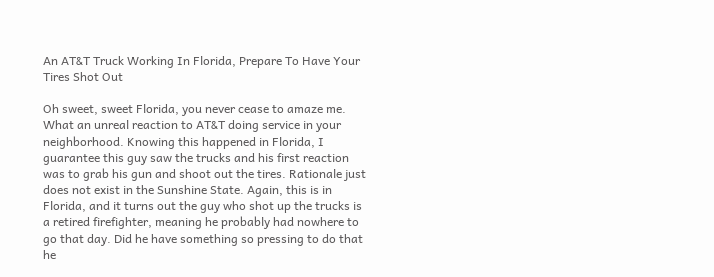An AT&T Truck Working In Florida, Prepare To Have Your Tires Shot Out

Oh sweet, sweet Florida, you never cease to amaze me. What an unreal reaction to AT&T doing service in your neighborhood. Knowing this happened in Florida, I guarantee this guy saw the trucks and his first reaction was to grab his gun and shoot out the tires. Rationale just does not exist in the Sunshine State. Again, this is in Florida, and it turns out the guy who shot up the trucks is a retired firefighter, meaning he probably had nowhere to go that day. Did he have something so pressing to do that he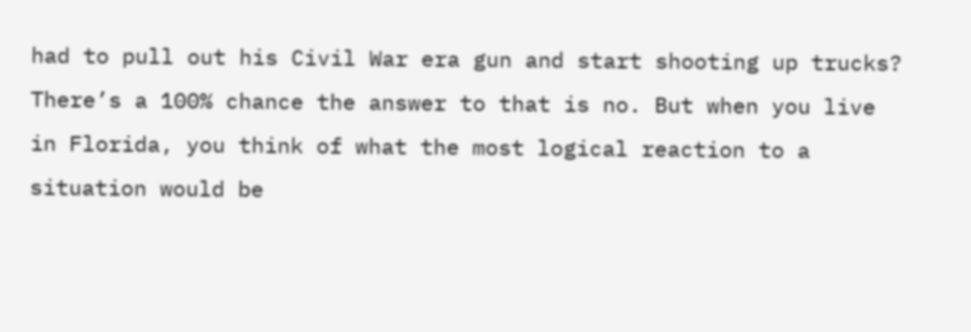had to pull out his Civil War era gun and start shooting up trucks? There’s a 100% chance the answer to that is no. But when you live in Florida, you think of what the most logical reaction to a situation would be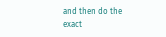and then do the exact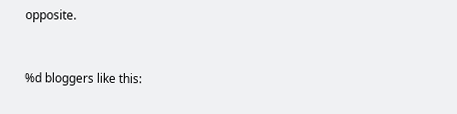opposite.


%d bloggers like this: